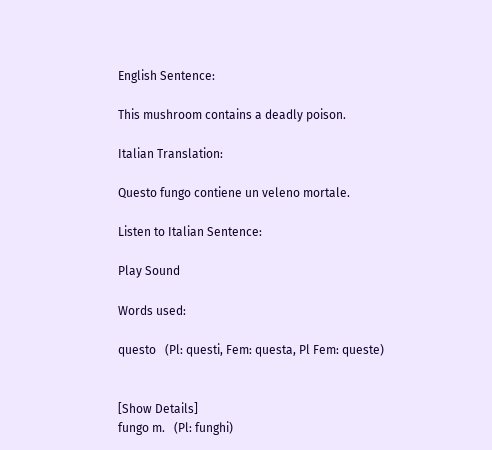English Sentence:

This mushroom contains a deadly poison.

Italian Translation:

Questo fungo contiene un veleno mortale.

Listen to Italian Sentence:

Play Sound

Words used:

questo   (Pl: questi, Fem: questa, Pl Fem: queste)


[Show Details]
fungo m.   (Pl: funghi)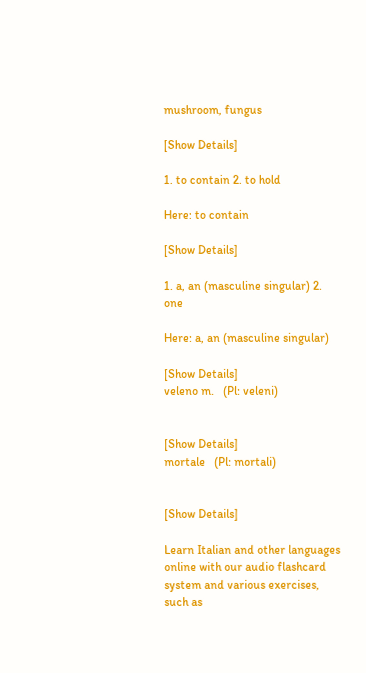mushroom, fungus

[Show Details]

1. to contain 2. to hold

Here: to contain

[Show Details]

1. a, an (masculine singular) 2. one

Here: a, an (masculine singular)

[Show Details]
veleno m.   (Pl: veleni)


[Show Details]
mortale   (Pl: mortali)


[Show Details]

Learn Italian and other languages online with our audio flashcard system and various exercises, such as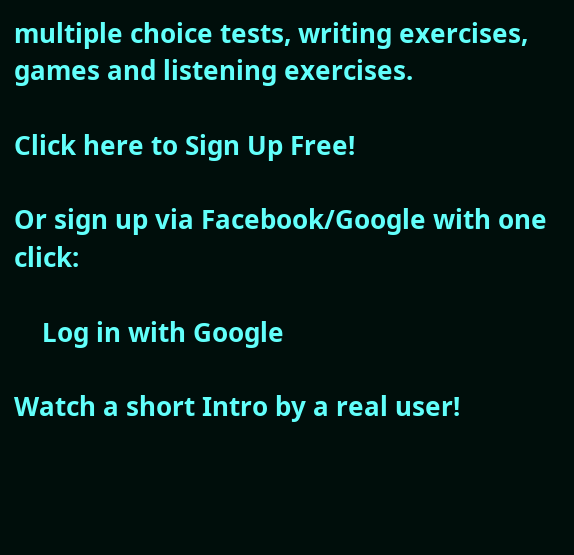multiple choice tests, writing exercises, games and listening exercises.

Click here to Sign Up Free!

Or sign up via Facebook/Google with one click:

    Log in with Google

Watch a short Intro by a real user!